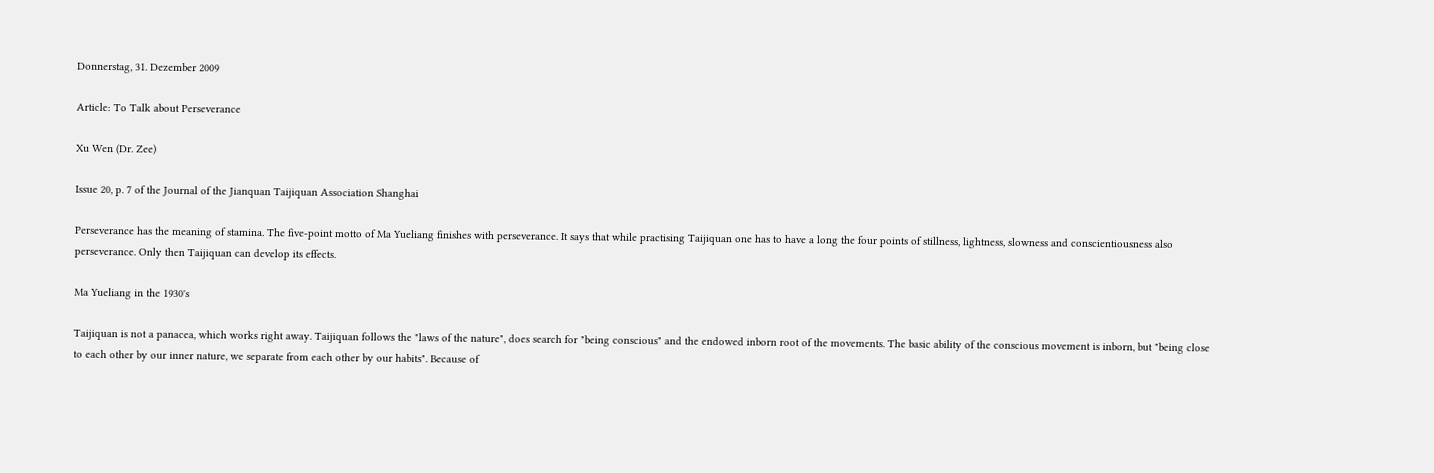Donnerstag, 31. Dezember 2009

Article: To Talk about Perseverance

Xu Wen (Dr. Zee)

Issue 20, p. 7 of the Journal of the Jianquan Taijiquan Association Shanghai

Perseverance has the meaning of stamina. The five-point motto of Ma Yueliang finishes with perseverance. It says that while practising Taijiquan one has to have a long the four points of stillness, lightness, slowness and conscientiousness also perseverance. Only then Taijiquan can develop its effects.

Ma Yueliang in the 1930's

Taijiquan is not a panacea, which works right away. Taijiquan follows the "laws of the nature", does search for "being conscious" and the endowed inborn root of the movements. The basic ability of the conscious movement is inborn, but "being close to each other by our inner nature, we separate from each other by our habits". Because of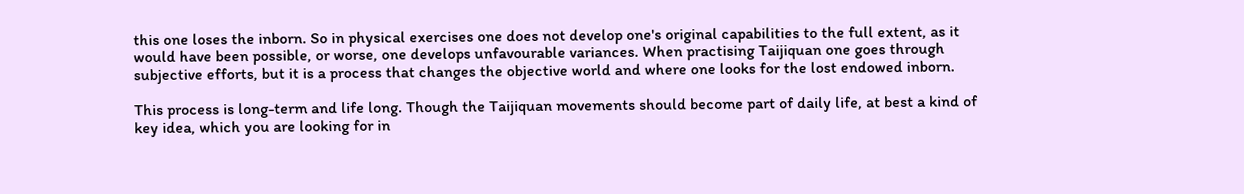this one loses the inborn. So in physical exercises one does not develop one's original capabilities to the full extent, as it would have been possible, or worse, one develops unfavourable variances. When practising Taijiquan one goes through subjective efforts, but it is a process that changes the objective world and where one looks for the lost endowed inborn.

This process is long-term and life long. Though the Taijiquan movements should become part of daily life, at best a kind of key idea, which you are looking for in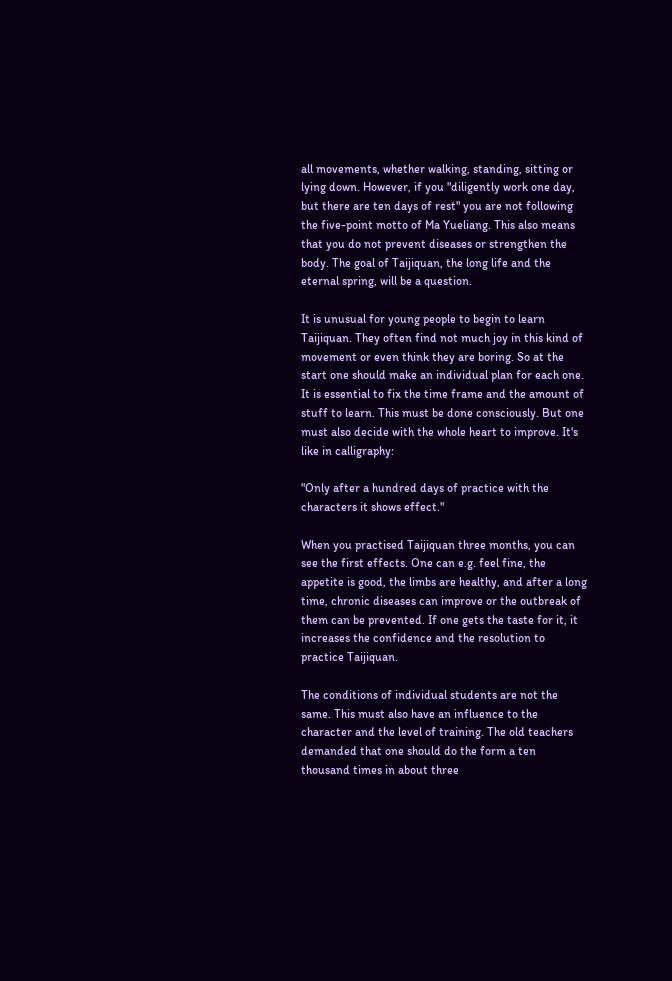all movements, whether walking, standing, sitting or lying down. However, if you "diligently work one day, but there are ten days of rest" you are not following the five-point motto of Ma Yueliang. This also means that you do not prevent diseases or strengthen the body. The goal of Taijiquan, the long life and the eternal spring, will be a question.

It is unusual for young people to begin to learn Taijiquan. They often find not much joy in this kind of movement or even think they are boring. So at the start one should make an individual plan for each one. It is essential to fix the time frame and the amount of stuff to learn. This must be done consciously. But one must also decide with the whole heart to improve. It's like in calligraphy:

"Only after a hundred days of practice with the characters it shows effect."

When you practised Taijiquan three months, you can see the first effects. One can e.g. feel fine, the appetite is good, the limbs are healthy, and after a long time, chronic diseases can improve or the outbreak of them can be prevented. If one gets the taste for it, it increases the confidence and the resolution to practice Taijiquan.

The conditions of individual students are not the same. This must also have an influence to the character and the level of training. The old teachers demanded that one should do the form a ten thousand times in about three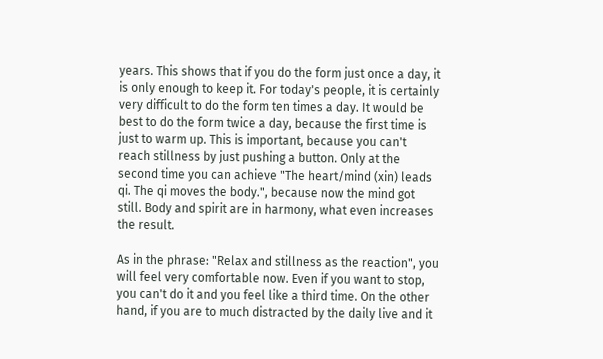years. This shows that if you do the form just once a day, it is only enough to keep it. For today's people, it is certainly very difficult to do the form ten times a day. It would be best to do the form twice a day, because the first time is just to warm up. This is important, because you can't reach stillness by just pushing a button. Only at the second time you can achieve "The heart/mind (xin) leads qi. The qi moves the body.", because now the mind got still. Body and spirit are in harmony, what even increases the result.

As in the phrase: "Relax and stillness as the reaction", you will feel very comfortable now. Even if you want to stop, you can't do it and you feel like a third time. On the other hand, if you are to much distracted by the daily live and it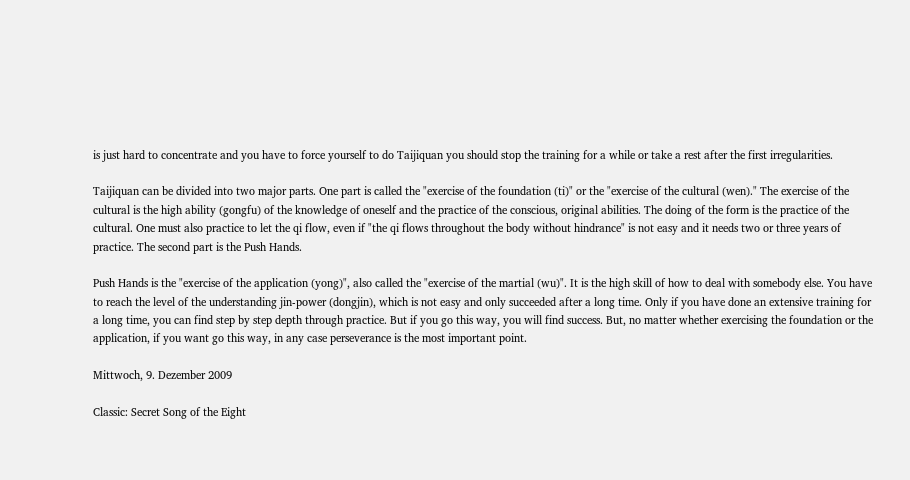is just hard to concentrate and you have to force yourself to do Taijiquan you should stop the training for a while or take a rest after the first irregularities.

Taijiquan can be divided into two major parts. One part is called the "exercise of the foundation (ti)" or the "exercise of the cultural (wen)." The exercise of the cultural is the high ability (gongfu) of the knowledge of oneself and the practice of the conscious, original abilities. The doing of the form is the practice of the cultural. One must also practice to let the qi flow, even if "the qi flows throughout the body without hindrance" is not easy and it needs two or three years of practice. The second part is the Push Hands.

Push Hands is the "exercise of the application (yong)", also called the "exercise of the martial (wu)". It is the high skill of how to deal with somebody else. You have to reach the level of the understanding jin-power (dongjin), which is not easy and only succeeded after a long time. Only if you have done an extensive training for a long time, you can find step by step depth through practice. But if you go this way, you will find success. But, no matter whether exercising the foundation or the application, if you want go this way, in any case perseverance is the most important point.

Mittwoch, 9. Dezember 2009

Classic: Secret Song of the Eight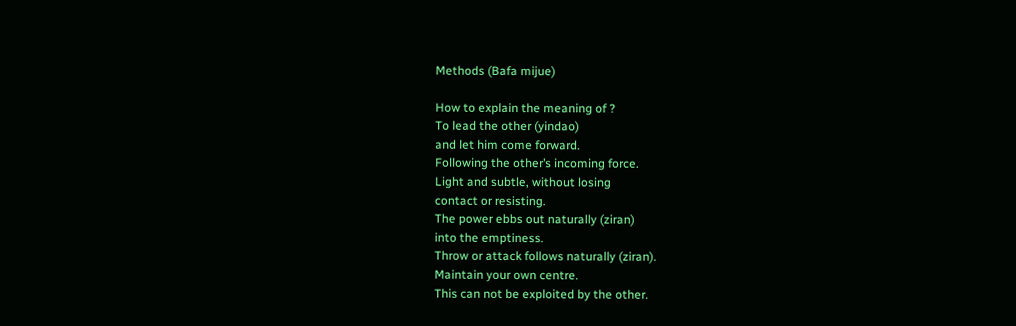Methods (Bafa mijue)

How to explain the meaning of ?
To lead the other (yindao)
and let him come forward.
Following the other’s incoming force.
Light and subtle, without losing
contact or resisting.
The power ebbs out naturally (ziran)
into the emptiness.
Throw or attack follows naturally (ziran).
Maintain your own centre.
This can not be exploited by the other.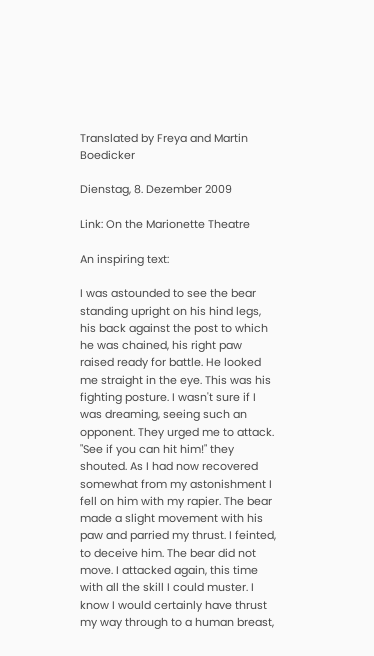Translated by Freya and Martin Boedicker

Dienstag, 8. Dezember 2009

Link: On the Marionette Theatre

An inspiring text:

I was astounded to see the bear standing upright on his hind legs, his back against the post to which he was chained, his right paw raised ready for battle. He looked me straight in the eye. This was his fighting posture. I wasn't sure if I was dreaming, seeing such an opponent. They urged me to attack. "See if you can hit him!" they shouted. As I had now recovered somewhat from my astonishment I fell on him with my rapier. The bear made a slight movement with his paw and parried my thrust. I feinted, to deceive him. The bear did not move. I attacked again, this time with all the skill I could muster. I know I would certainly have thrust my way through to a human breast,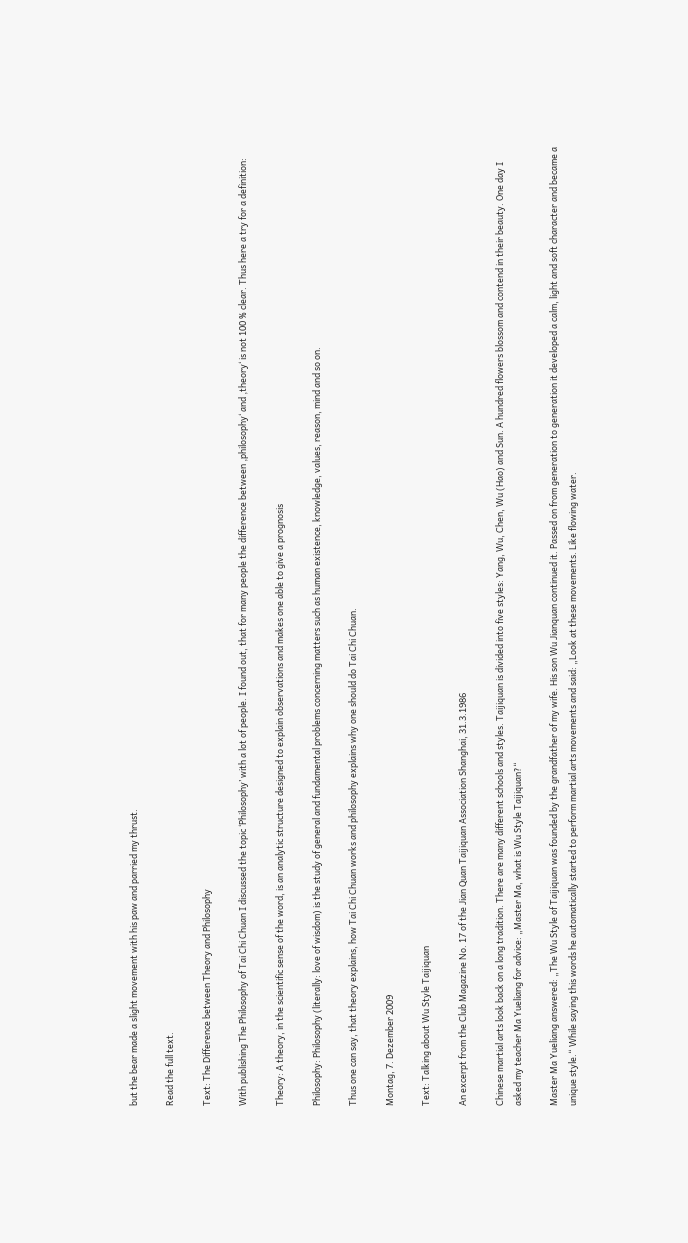but the bear made a slight movement with his paw and parried my thrust.

Read the full text.

Text: The Difference between Theory and Philosophy

With publishing The Philosophy of Tai Chi Chuan I discussed the topic ‘Philosophy’ with a lot of people. I found out, that for many people the difference between ‚philosophy‘ and ‚theory‘ is not 100 % clear. Thus here a try for a definition:

Theory: A theory, in the scientific sense of the word, is an analytic structure designed to explain observations and makes one able to give a prognosis

Philosophy: Philosophy (literally: love of wisdom) is the study of general and fundamental problems concerning matters such as human existence, knowledge, values, reason, mind and so on.

Thus one can say, that theory explains, how Tai Chi Chuan works and philosophy explains why one should do Tai Chi Chuan.

Montag, 7. Dezember 2009

Text: Talking about Wu Style Taijiquan

An excerpt from the Club Magazine No. 17 of the Jian Quan Taijiquan Association Shanghai, 31.3.1986

Chinese martial arts look back on a long tradition. There are many different schools and styles. Taijiquan is divided into five styles: Yang, Wu, Chen, Wu (Hao) and Sun. A hundred flowers blossom and contend in their beauty. One day I asked my teacher Ma Yueliang for advice: „Master Ma, what is Wu Style Taijiquan?“

Master Ma Yueliang answered: „The Wu Style of Taijiquan was founded by the grandfather of my wife. His son Wu Jianquan continued it. Passed on from generation to generation it developed a calm, light and soft character and became a unique style.“ While saying this words he automatically started to perform martial arts movements and said: „Look at these movements. Like flowing water.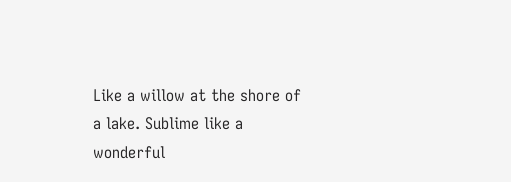Like a willow at the shore of a lake. Sublime like a wonderful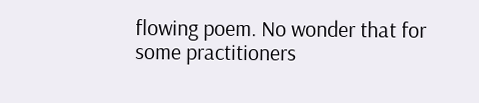flowing poem. No wonder that for some practitioners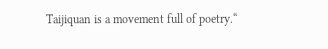Taijiquan is a movement full of poetry.“